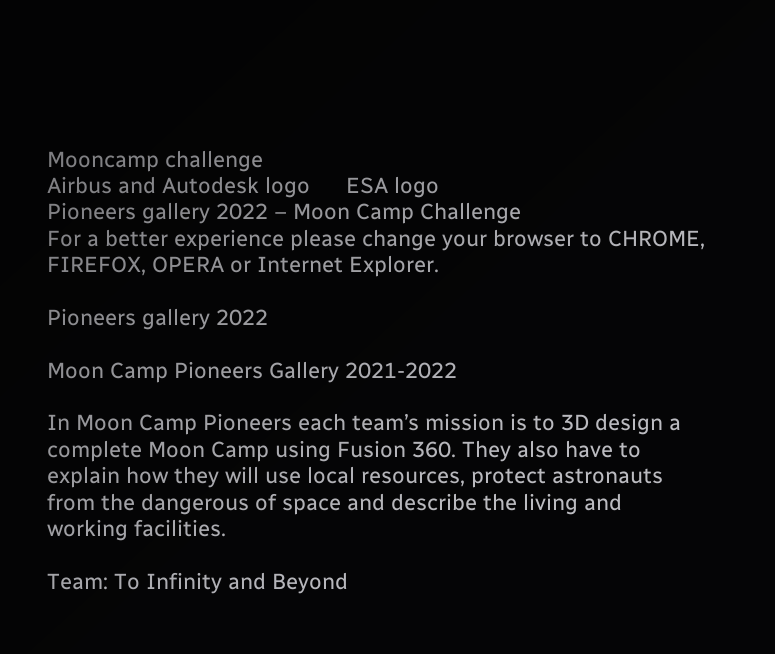Mooncamp challenge
Airbus and Autodesk logo      ESA logo
Pioneers gallery 2022 – Moon Camp Challenge
For a better experience please change your browser to CHROME, FIREFOX, OPERA or Internet Explorer.

Pioneers gallery 2022

Moon Camp Pioneers Gallery 2021-2022

In Moon Camp Pioneers each team’s mission is to 3D design a complete Moon Camp using Fusion 360. They also have to explain how they will use local resources, protect astronauts from the dangerous of space and describe the living and working facilities.

Team: To Infinity and Beyond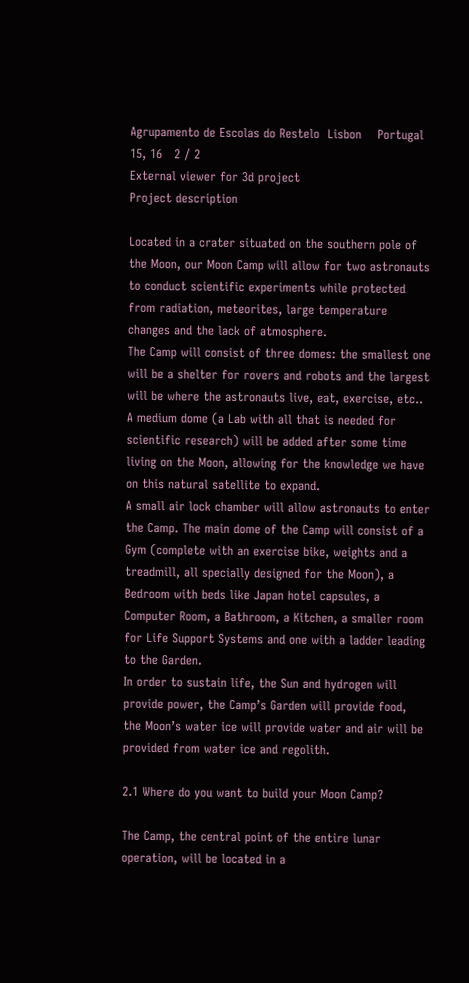Agrupamento de Escolas do Restelo  Lisbon    Portugal 15, 16   2 / 2
External viewer for 3d project
Project description

Located in a crater situated on the southern pole of the Moon, our Moon Camp will allow for two astronauts to conduct scientific experiments while protected from radiation, meteorites, large temperature changes and the lack of atmosphere.
The Camp will consist of three domes: the smallest one will be a shelter for rovers and robots and the largest will be where the astronauts live, eat, exercise, etc.. A medium dome (a Lab with all that is needed for scientific research) will be added after some time living on the Moon, allowing for the knowledge we have on this natural satellite to expand.
A small air lock chamber will allow astronauts to enter the Camp. The main dome of the Camp will consist of a Gym (complete with an exercise bike, weights and a treadmill, all specially designed for the Moon), a Bedroom with beds like Japan hotel capsules, a Computer Room, a Bathroom, a Kitchen, a smaller room for Life Support Systems and one with a ladder leading to the Garden.
In order to sustain life, the Sun and hydrogen will provide power, the Camp’s Garden will provide food, the Moon’s water ice will provide water and air will be provided from water ice and regolith.

2.1 Where do you want to build your Moon Camp?

The Camp, the central point of the entire lunar operation, will be located in a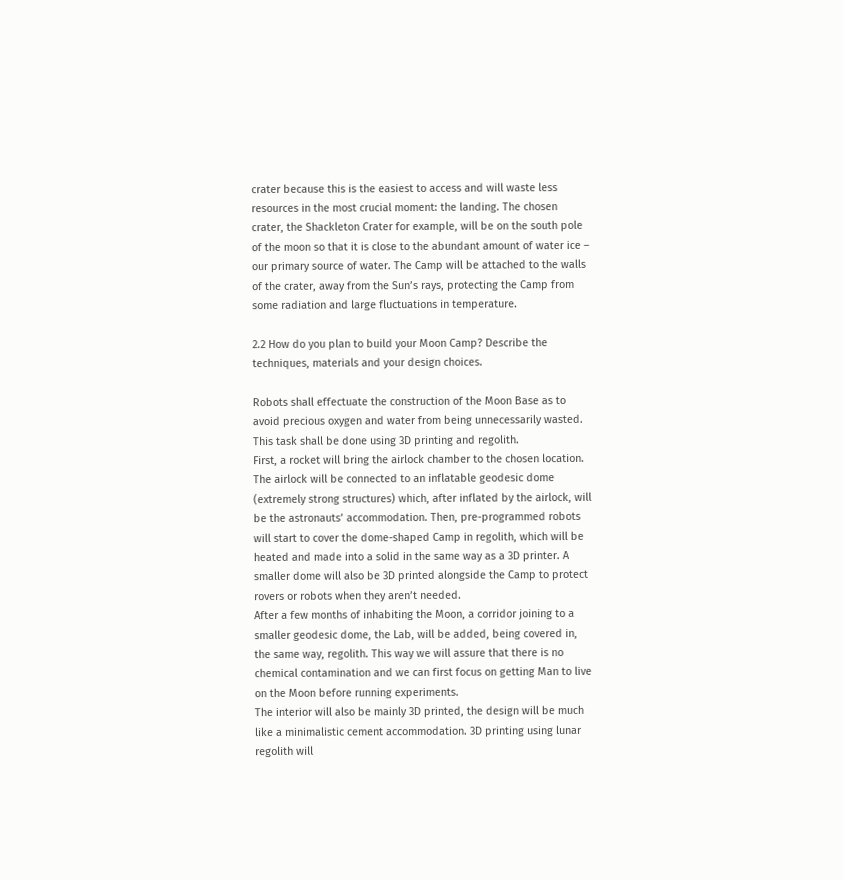crater because this is the easiest to access and will waste less resources in the most crucial moment: the landing. The chosen crater, the Shackleton Crater for example, will be on the south pole of the moon so that it is close to the abundant amount of water ice – our primary source of water. The Camp will be attached to the walls of the crater, away from the Sun’s rays, protecting the Camp from some radiation and large fluctuations in temperature.

2.2 How do you plan to build your Moon Camp? Describe the techniques, materials and your design choices.

Robots shall effectuate the construction of the Moon Base as to avoid precious oxygen and water from being unnecessarily wasted. This task shall be done using 3D printing and regolith.
First, a rocket will bring the airlock chamber to the chosen location. The airlock will be connected to an inflatable geodesic dome (extremely strong structures) which, after inflated by the airlock, will be the astronauts’ accommodation. Then, pre-programmed robots will start to cover the dome-shaped Camp in regolith, which will be heated and made into a solid in the same way as a 3D printer. A smaller dome will also be 3D printed alongside the Camp to protect rovers or robots when they aren’t needed.
After a few months of inhabiting the Moon, a corridor joining to a smaller geodesic dome, the Lab, will be added, being covered in, the same way, regolith. This way we will assure that there is no chemical contamination and we can first focus on getting Man to live on the Moon before running experiments.
The interior will also be mainly 3D printed, the design will be much like a minimalistic cement accommodation. 3D printing using lunar regolith will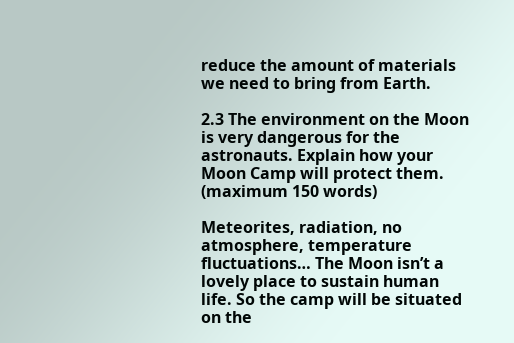reduce the amount of materials we need to bring from Earth.

2.3 The environment on the Moon is very dangerous for the astronauts. Explain how your Moon Camp will protect them. (maximum 150 words)

Meteorites, radiation, no atmosphere, temperature fluctuations… The Moon isn’t a lovely place to sustain human life. So the camp will be situated on the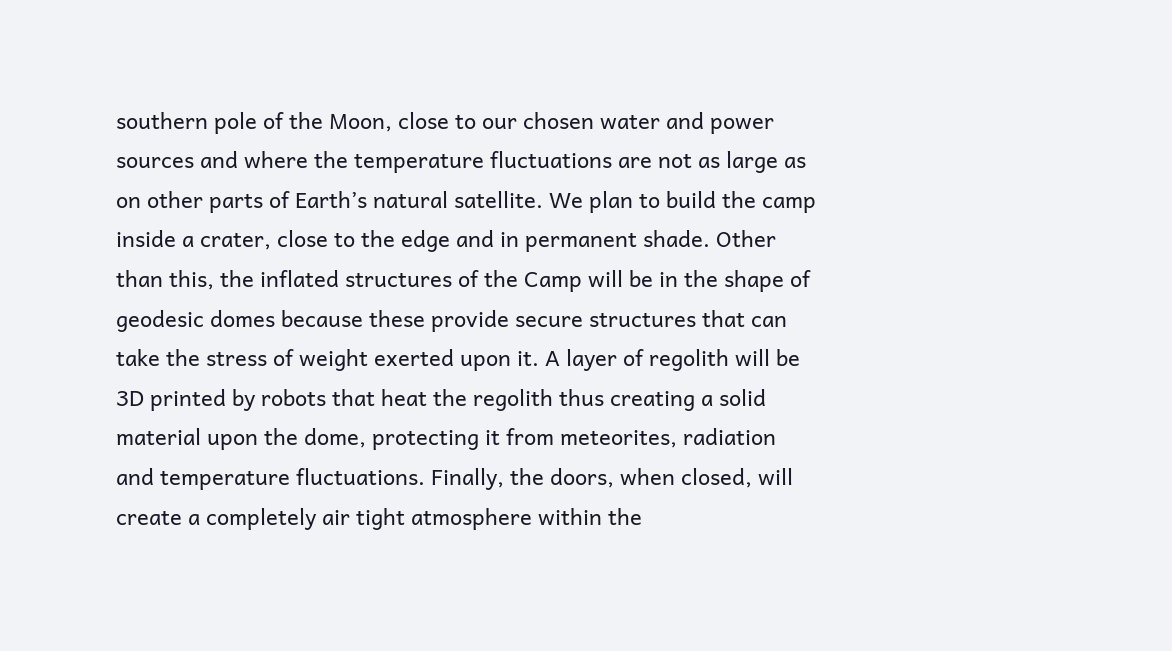southern pole of the Moon, close to our chosen water and power sources and where the temperature fluctuations are not as large as on other parts of Earth’s natural satellite. We plan to build the camp inside a crater, close to the edge and in permanent shade. Other than this, the inflated structures of the Camp will be in the shape of geodesic domes because these provide secure structures that can take the stress of weight exerted upon it. A layer of regolith will be 3D printed by robots that heat the regolith thus creating a solid material upon the dome, protecting it from meteorites, radiation and temperature fluctuations. Finally, the doors, when closed, will create a completely air tight atmosphere within the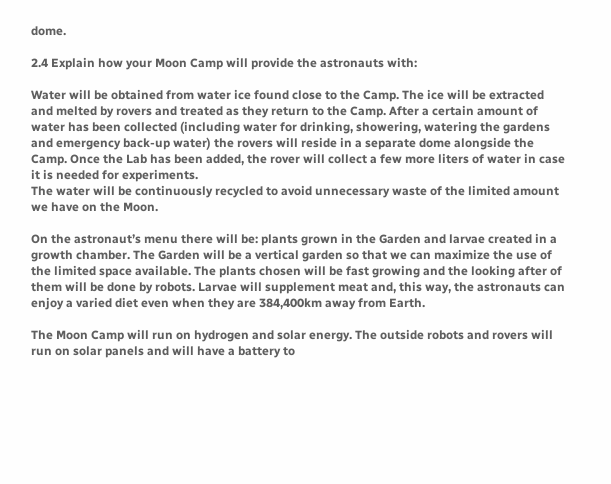dome.

2.4 Explain how your Moon Camp will provide the astronauts with:

Water will be obtained from water ice found close to the Camp. The ice will be extracted and melted by rovers and treated as they return to the Camp. After a certain amount of water has been collected (including water for drinking, showering, watering the gardens and emergency back-up water) the rovers will reside in a separate dome alongside the Camp. Once the Lab has been added, the rover will collect a few more liters of water in case it is needed for experiments.
The water will be continuously recycled to avoid unnecessary waste of the limited amount we have on the Moon.

On the astronaut’s menu there will be: plants grown in the Garden and larvae created in a growth chamber. The Garden will be a vertical garden so that we can maximize the use of the limited space available. The plants chosen will be fast growing and the looking after of them will be done by robots. Larvae will supplement meat and, this way, the astronauts can enjoy a varied diet even when they are 384,400km away from Earth.

The Moon Camp will run on hydrogen and solar energy. The outside robots and rovers will run on solar panels and will have a battery to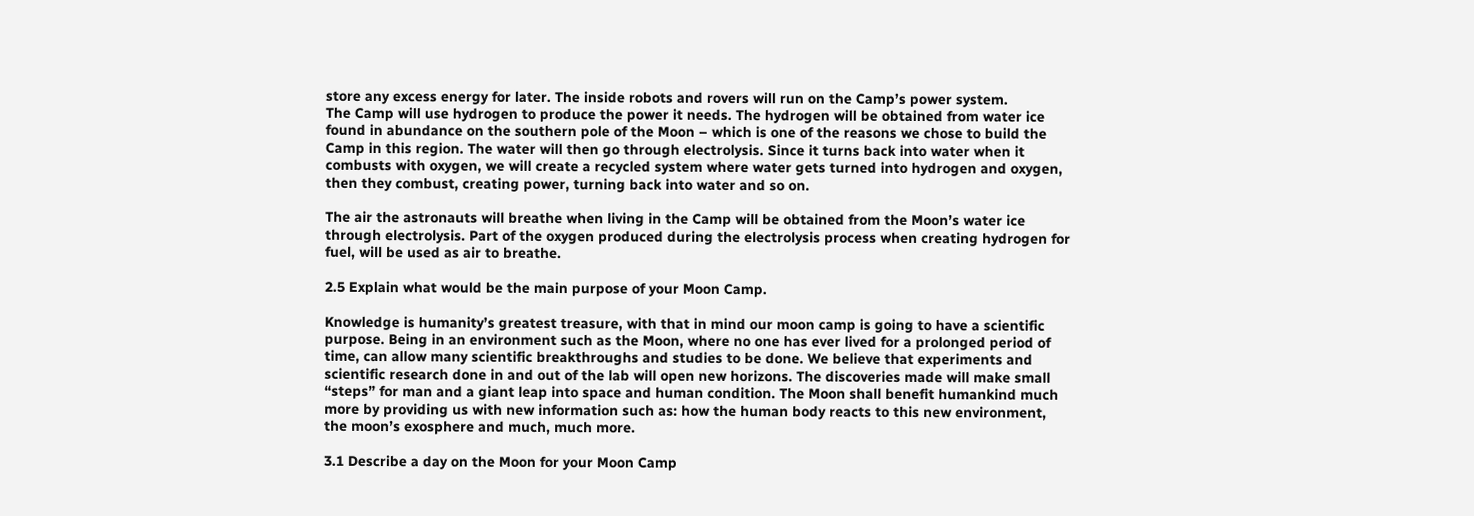store any excess energy for later. The inside robots and rovers will run on the Camp’s power system.
The Camp will use hydrogen to produce the power it needs. The hydrogen will be obtained from water ice found in abundance on the southern pole of the Moon – which is one of the reasons we chose to build the Camp in this region. The water will then go through electrolysis. Since it turns back into water when it combusts with oxygen, we will create a recycled system where water gets turned into hydrogen and oxygen, then they combust, creating power, turning back into water and so on.

The air the astronauts will breathe when living in the Camp will be obtained from the Moon’s water ice through electrolysis. Part of the oxygen produced during the electrolysis process when creating hydrogen for fuel, will be used as air to breathe.

2.5 Explain what would be the main purpose of your Moon Camp.

Knowledge is humanity’s greatest treasure, with that in mind our moon camp is going to have a scientific purpose. Being in an environment such as the Moon, where no one has ever lived for a prolonged period of time, can allow many scientific breakthroughs and studies to be done. We believe that experiments and scientific research done in and out of the lab will open new horizons. The discoveries made will make small “steps” for man and a giant leap into space and human condition. The Moon shall benefit humankind much more by providing us with new information such as: how the human body reacts to this new environment, the moon’s exosphere and much, much more.

3.1 Describe a day on the Moon for your Moon Camp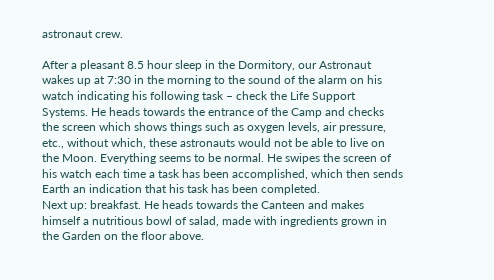astronaut crew.

After a pleasant 8.5 hour sleep in the Dormitory, our Astronaut wakes up at 7:30 in the morning to the sound of the alarm on his watch indicating his following task – check the Life Support Systems. He heads towards the entrance of the Camp and checks the screen which shows things such as oxygen levels, air pressure, etc., without which, these astronauts would not be able to live on the Moon. Everything seems to be normal. He swipes the screen of his watch each time a task has been accomplished, which then sends Earth an indication that his task has been completed.
Next up: breakfast. He heads towards the Canteen and makes himself a nutritious bowl of salad, made with ingredients grown in the Garden on the floor above.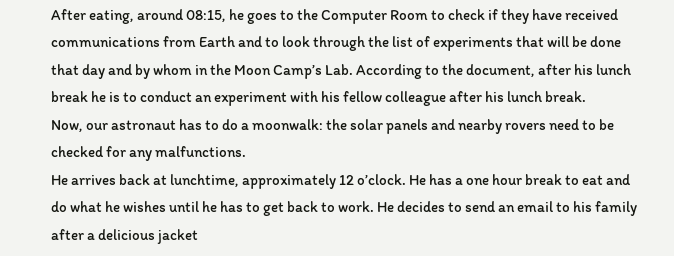After eating, around 08:15, he goes to the Computer Room to check if they have received communications from Earth and to look through the list of experiments that will be done that day and by whom in the Moon Camp’s Lab. According to the document, after his lunch break he is to conduct an experiment with his fellow colleague after his lunch break.
Now, our astronaut has to do a moonwalk: the solar panels and nearby rovers need to be checked for any malfunctions.
He arrives back at lunchtime, approximately 12 o’clock. He has a one hour break to eat and do what he wishes until he has to get back to work. He decides to send an email to his family after a delicious jacket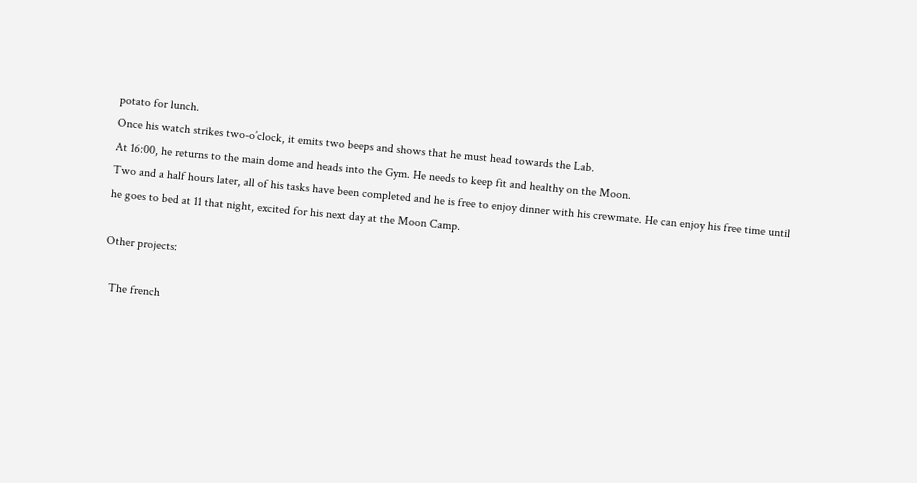potato for lunch.
Once his watch strikes two-o’clock, it emits two beeps and shows that he must head towards the Lab.
At 16:00, he returns to the main dome and heads into the Gym. He needs to keep fit and healthy on the Moon.
Two and a half hours later, all of his tasks have been completed and he is free to enjoy dinner with his crewmate. He can enjoy his free time until he goes to bed at 11 that night, excited for his next day at the Moon Camp.

Other projects:

  The french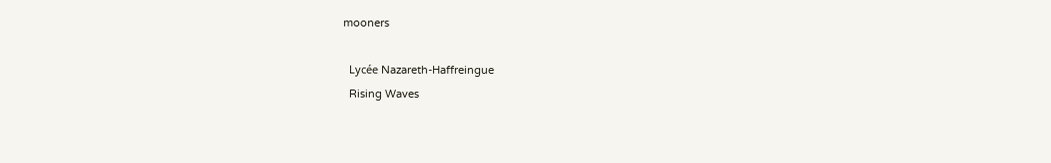mooners

  Lycée Nazareth-Haffreingue
  Rising Waves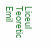Liceul Teoretic Emil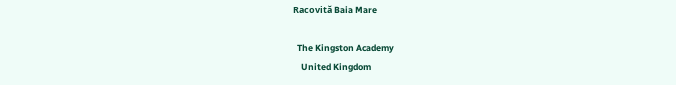Racovită Baia Mare

  The Kingston Academy
    United Kingdom